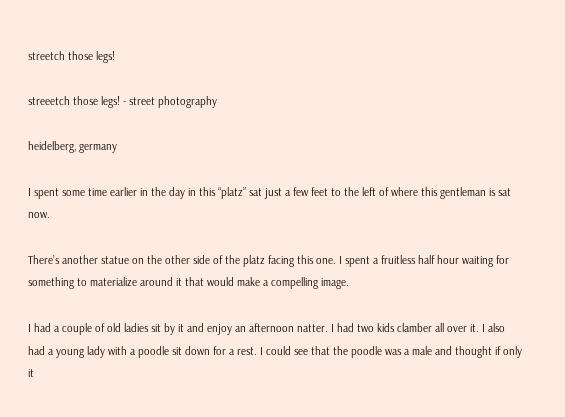streetch those legs!

streeetch those legs! - street photography

heidelberg, germany

I spent some time earlier in the day in this “platz” sat just a few feet to the left of where this gentleman is sat now.

There’s another statue on the other side of the platz facing this one. I spent a fruitless half hour waiting for something to materialize around it that would make a compelling image.

I had a couple of old ladies sit by it and enjoy an afternoon natter. I had two kids clamber all over it. I also had a young lady with a poodle sit down for a rest. I could see that the poodle was a male and thought if only it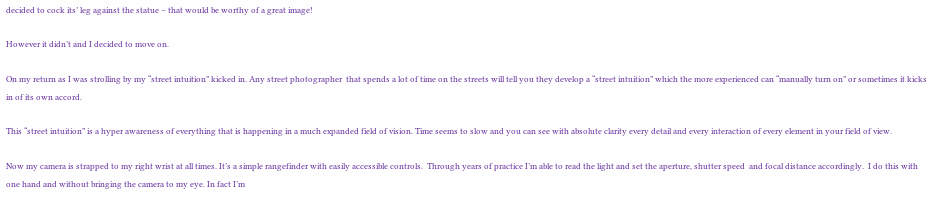decided to cock its’ leg against the statue – that would be worthy of a great image!

However it didn’t and I decided to move on.

On my return as I was strolling by my “street intuition” kicked in. Any street photographer  that spends a lot of time on the streets will tell you they develop a “street intuition” which the more experienced can “manually turn on” or sometimes it kicks in of its own accord.

This “street intuition” is a hyper awareness of everything that is happening in a much expanded field of vision. Time seems to slow and you can see with absolute clarity every detail and every interaction of every element in your field of view.

Now my camera is strapped to my right wrist at all times. It’s a simple rangefinder with easily accessible controls.  Through years of practice I’m able to read the light and set the aperture, shutter speed  and focal distance accordingly.  I do this with one hand and without bringing the camera to my eye. In fact I’m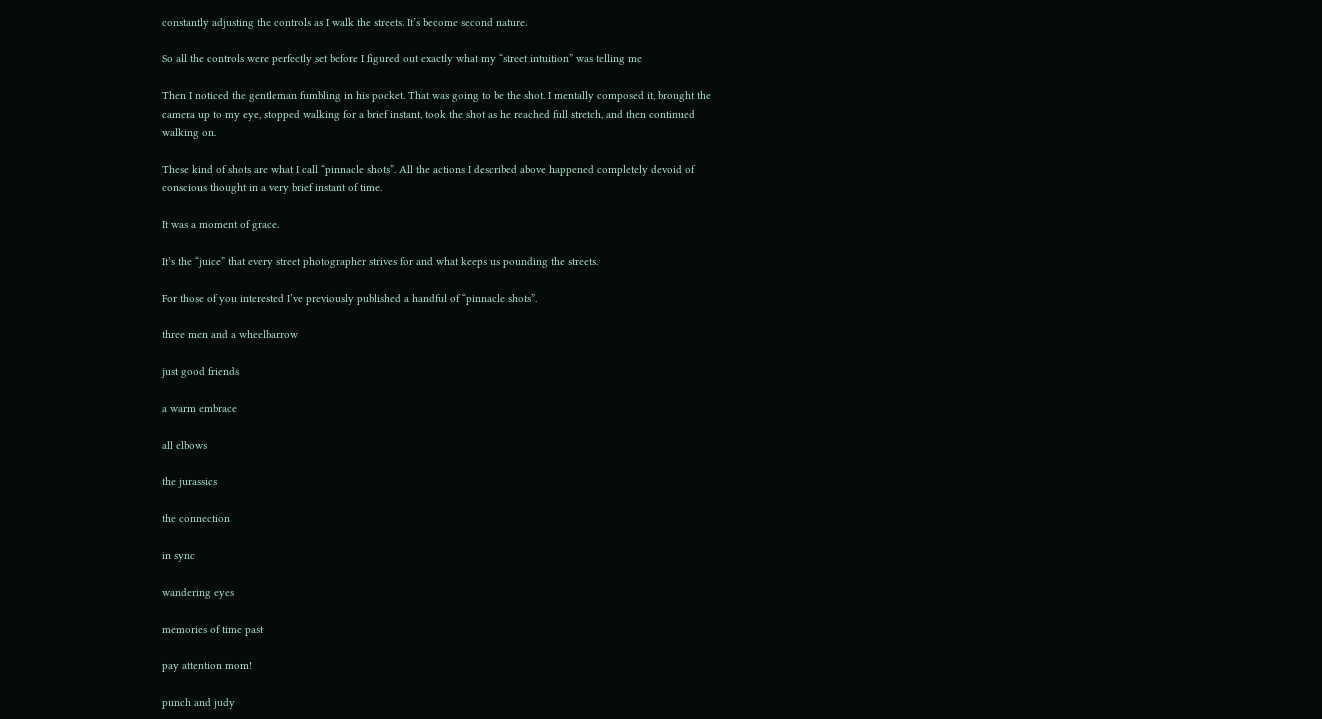constantly adjusting the controls as I walk the streets. It’s become second nature.

So all the controls were perfectly set before I figured out exactly what my “street intuition” was telling me

Then I noticed the gentleman fumbling in his pocket. That was going to be the shot. I mentally composed it, brought the camera up to my eye, stopped walking for a brief instant, took the shot as he reached full stretch, and then continued walking on.

These kind of shots are what I call “pinnacle shots”. All the actions I described above happened completely devoid of conscious thought in a very brief instant of time.

It was a moment of grace.

It’s the “juice” that every street photographer strives for and what keeps us pounding the streets.

For those of you interested I’ve previously published a handful of “pinnacle shots”.

three men and a wheelbarrow

just good friends

a warm embrace

all elbows

the jurassics

the connection

in sync

wandering eyes

memories of time past

pay attention mom!

punch and judy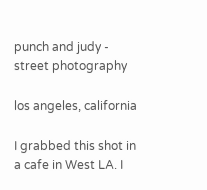punch and judy - street photography

los angeles, california

I grabbed this shot in a cafe in West LA. I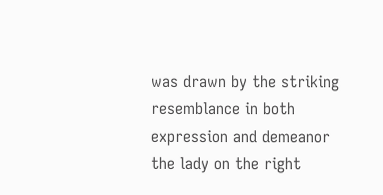was drawn by the striking resemblance in both expression and demeanor the lady on the right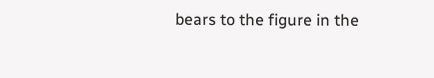bears to the figure in the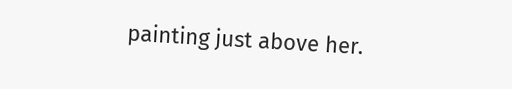painting just above her.